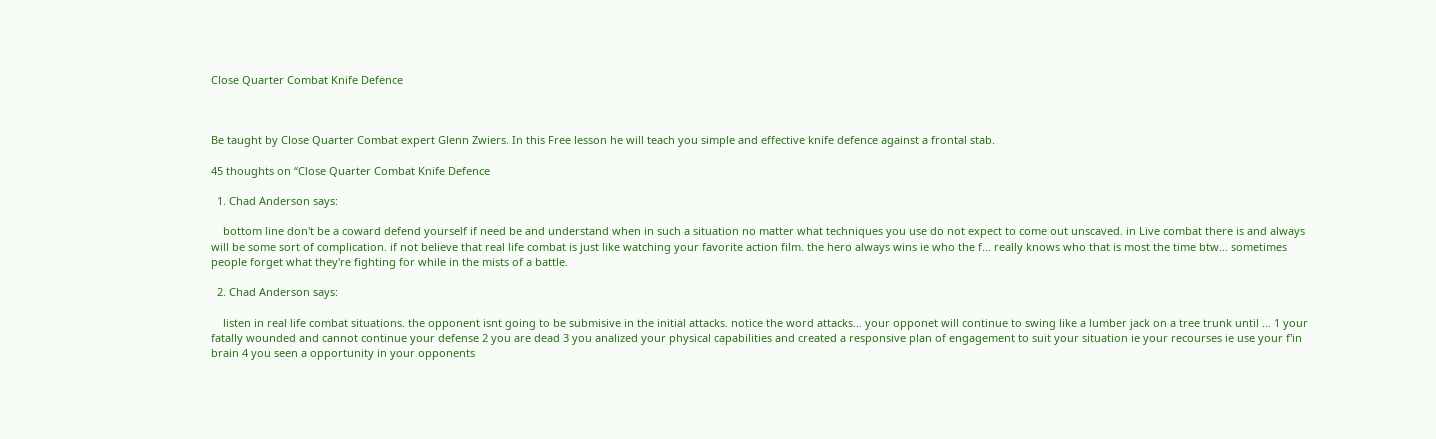Close Quarter Combat Knife Defence



Be taught by Close Quarter Combat expert Glenn Zwiers. In this Free lesson he will teach you simple and effective knife defence against a frontal stab.

45 thoughts on “Close Quarter Combat Knife Defence

  1. Chad Anderson says:

    bottom line don't be a coward defend yourself if need be and understand when in such a situation no matter what techniques you use do not expect to come out unscaved. in Live combat there is and always will be some sort of complication. if not believe that real life combat is just like watching your favorite action film. the hero always wins ie who the f… really knows who that is most the time btw… sometimes people forget what they're fighting for while in the mists of a battle.

  2. Chad Anderson says:

    listen in real life combat situations. the opponent isnt going to be submisive in the initial attacks. notice the word attacks… your opponet will continue to swing like a lumber jack on a tree trunk until … 1 your fatally wounded and cannot continue your defense 2 you are dead 3 you analized your physical capabilities and created a responsive plan of engagement to suit your situation ie your recourses ie use your f'in brain 4 you seen a opportunity in your opponents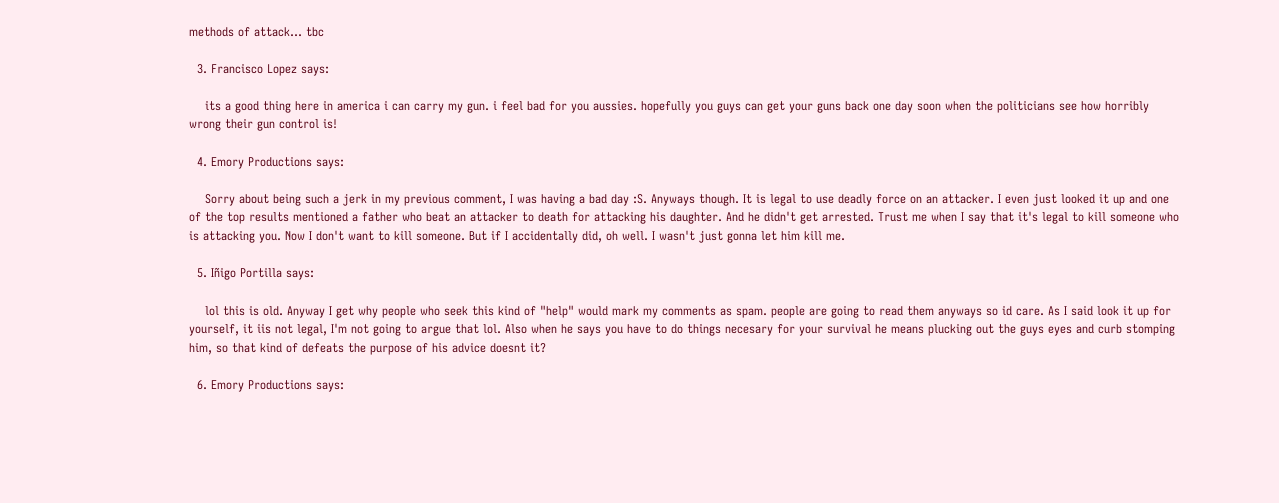methods of attack… tbc

  3. Francisco Lopez says:

    its a good thing here in america i can carry my gun. i feel bad for you aussies. hopefully you guys can get your guns back one day soon when the politicians see how horribly wrong their gun control is!

  4. Emory Productions says:

    Sorry about being such a jerk in my previous comment, I was having a bad day :S. Anyways though. It is legal to use deadly force on an attacker. I even just looked it up and one of the top results mentioned a father who beat an attacker to death for attacking his daughter. And he didn't get arrested. Trust me when I say that it's legal to kill someone who is attacking you. Now I don't want to kill someone. But if I accidentally did, oh well. I wasn't just gonna let him kill me.

  5. Iñigo Portilla says:

    lol this is old. Anyway I get why people who seek this kind of "help" would mark my comments as spam. people are going to read them anyways so id care. As I said look it up for yourself, it iis not legal, I'm not going to argue that lol. Also when he says you have to do things necesary for your survival he means plucking out the guys eyes and curb stomping him, so that kind of defeats the purpose of his advice doesnt it?

  6. Emory Productions says: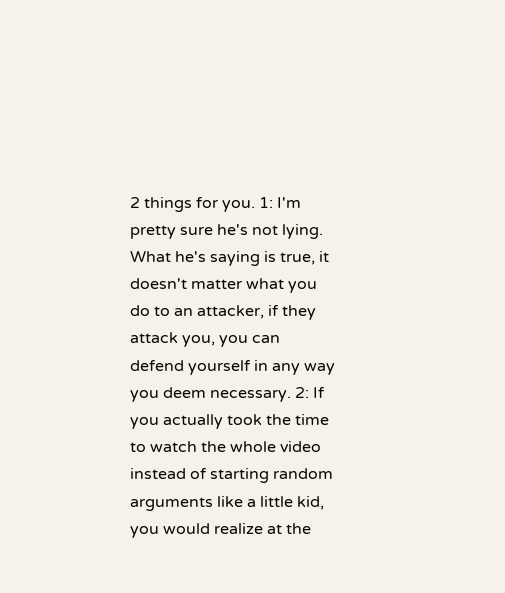2 things for you. 1: I'm pretty sure he's not lying. What he's saying is true, it doesn't matter what you do to an attacker, if they attack you, you can defend yourself in any way you deem necessary. 2: If you actually took the time to watch the whole video instead of starting random arguments like a little kid, you would realize at the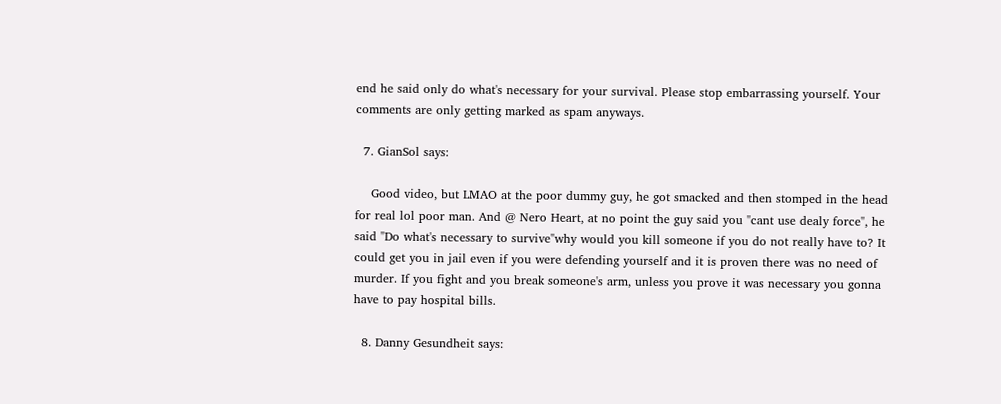end he said only do what's necessary for your survival. Please stop embarrassing yourself. Your comments are only getting marked as spam anyways.

  7. GianSol says:

    Good video, but LMAO at the poor dummy guy, he got smacked and then stomped in the head for real lol poor man. And @ Nero Heart, at no point the guy said you "cant use dealy force", he said "Do what's necessary to survive"why would you kill someone if you do not really have to? It could get you in jail even if you were defending yourself and it is proven there was no need of murder. If you fight and you break someone's arm, unless you prove it was necessary you gonna have to pay hospital bills.

  8. Danny Gesundheit says: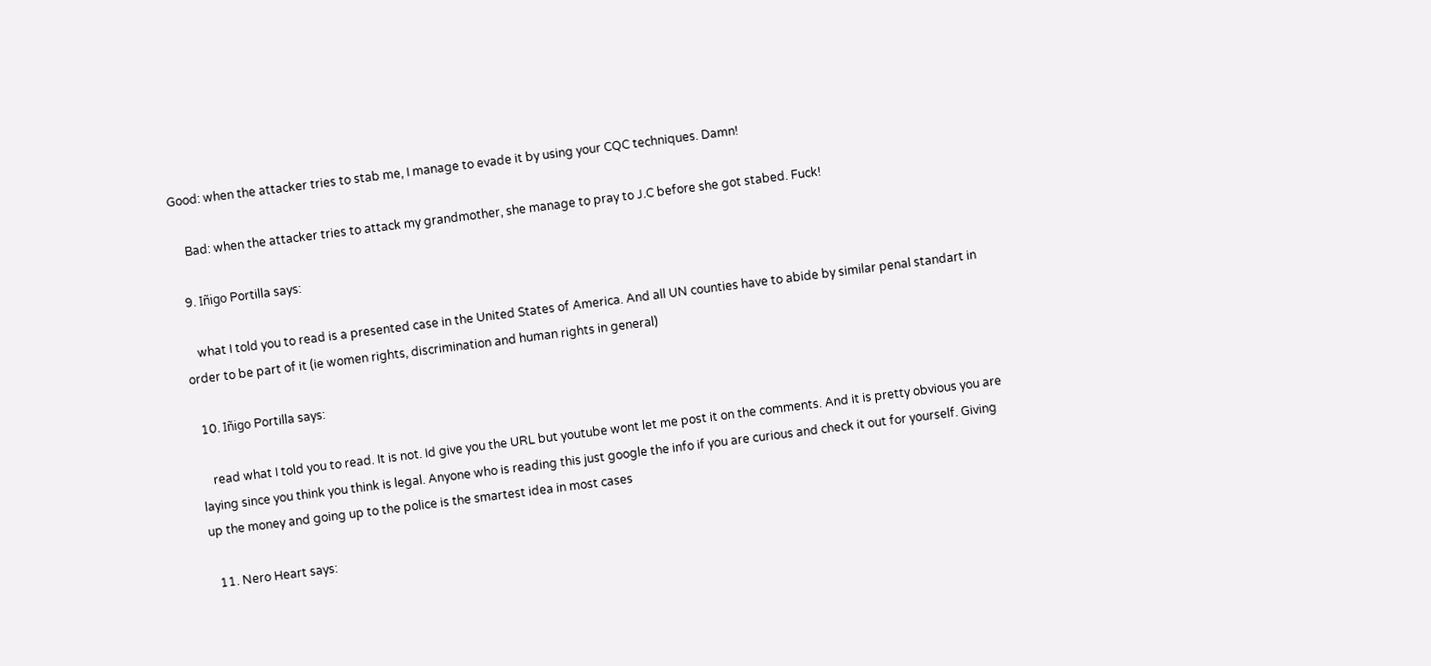Good: when the attacker tries to stab me, I manage to evade it by using your CQC techniques. Damn!

    Bad: when the attacker tries to attack my grandmother, she manage to pray to J.C before she got stabed. Fuck!

  9. Iñigo Portilla says:

    what I told you to read is a presented case in the United States of America. And all UN counties have to abide by similar penal standart in order to be part of it (ie women rights, discrimination and human rights in general)

  10. Iñigo Portilla says:

    read what I told you to read. It is not. Id give you the URL but youtube wont let me post it on the comments. And it is pretty obvious you are laying since you think you think is legal. Anyone who is reading this just google the info if you are curious and check it out for yourself. Giving up the money and going up to the police is the smartest idea in most cases

  11. Nero Heart says: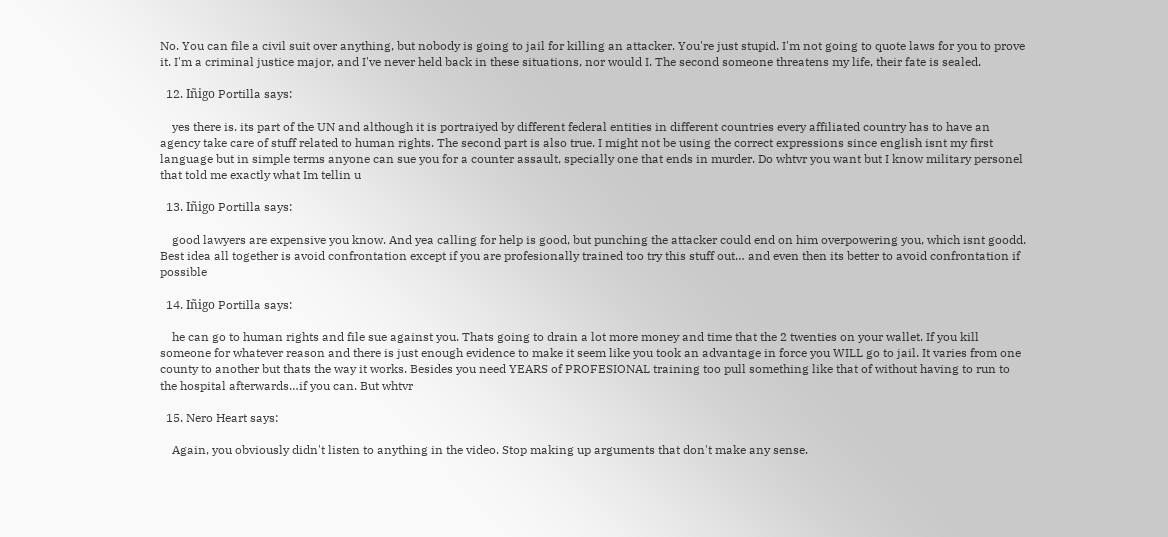No. You can file a civil suit over anything, but nobody is going to jail for killing an attacker. You're just stupid. I'm not going to quote laws for you to prove it. I'm a criminal justice major, and I've never held back in these situations, nor would I. The second someone threatens my life, their fate is sealed.

  12. Iñigo Portilla says:

    yes there is. its part of the UN and although it is portraiyed by different federal entities in different countries every affiliated country has to have an agency take care of stuff related to human rights. The second part is also true. I might not be using the correct expressions since english isnt my first language but in simple terms anyone can sue you for a counter assault, specially one that ends in murder. Do whtvr you want but I know military personel that told me exactly what Im tellin u

  13. Iñigo Portilla says:

    good lawyers are expensive you know. And yea calling for help is good, but punching the attacker could end on him overpowering you, which isnt goodd. Best idea all together is avoid confrontation except if you are profesionally trained too try this stuff out… and even then its better to avoid confrontation if possible

  14. Iñigo Portilla says:

    he can go to human rights and file sue against you. Thats going to drain a lot more money and time that the 2 twenties on your wallet. If you kill someone for whatever reason and there is just enough evidence to make it seem like you took an advantage in force you WILL go to jail. It varies from one county to another but thats the way it works. Besides you need YEARS of PROFESIONAL training too pull something like that of without having to run to the hospital afterwards…if you can. But whtvr

  15. Nero Heart says:

    Again, you obviously didn't listen to anything in the video. Stop making up arguments that don't make any sense.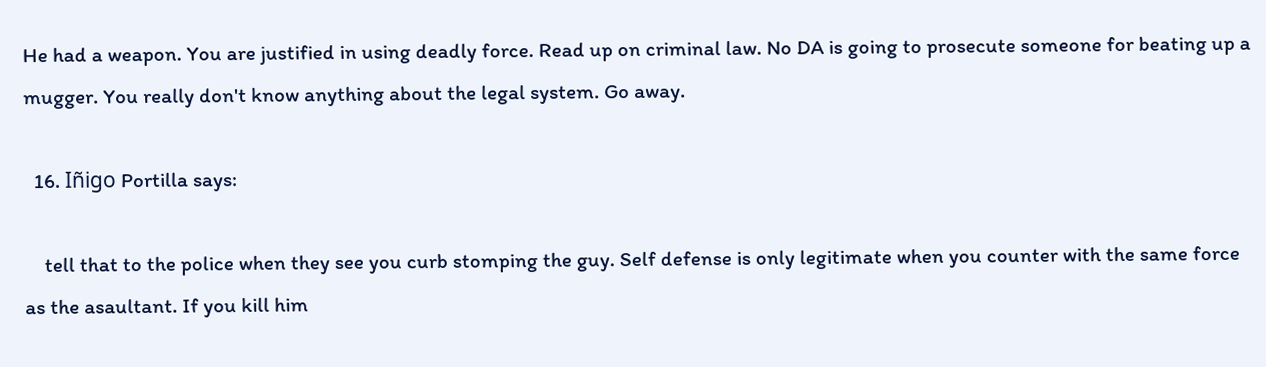He had a weapon. You are justified in using deadly force. Read up on criminal law. No DA is going to prosecute someone for beating up a mugger. You really don't know anything about the legal system. Go away.

  16. Iñigo Portilla says:

    tell that to the police when they see you curb stomping the guy. Self defense is only legitimate when you counter with the same force as the asaultant. If you kill him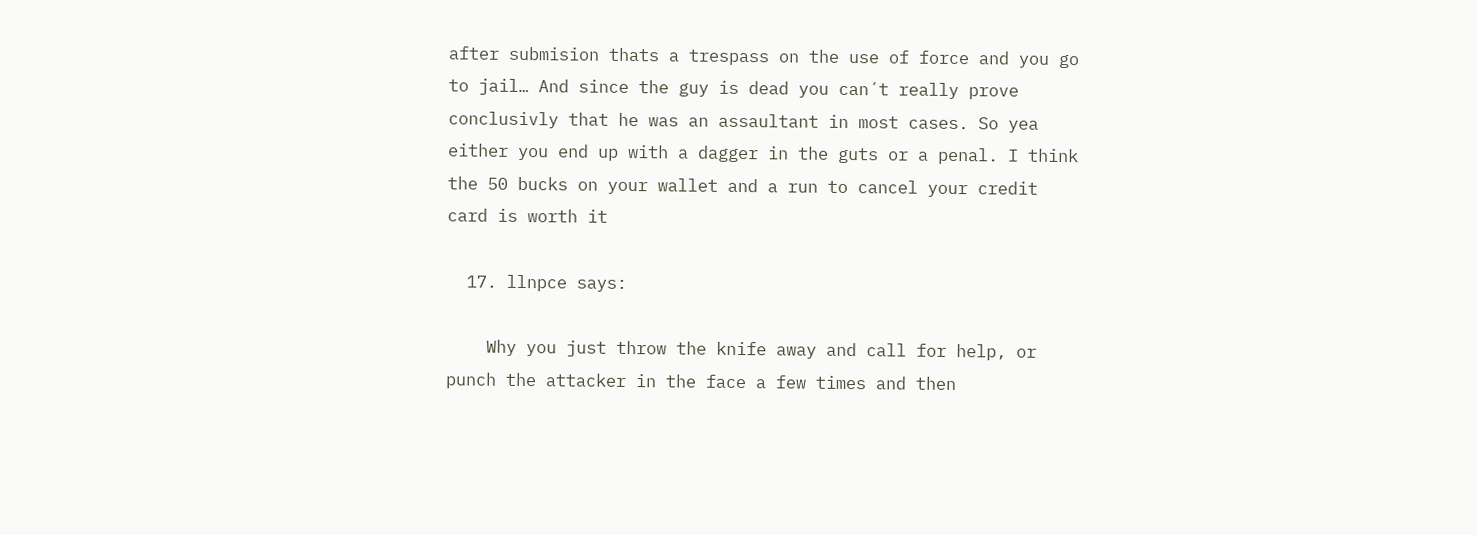after submision thats a trespass on the use of force and you go to jail… And since the guy is dead you can´t really prove conclusivly that he was an assaultant in most cases. So yea either you end up with a dagger in the guts or a penal. I think the 50 bucks on your wallet and a run to cancel your credit card is worth it

  17. llnpce says:

    Why you just throw the knife away and call for help, or punch the attacker in the face a few times and then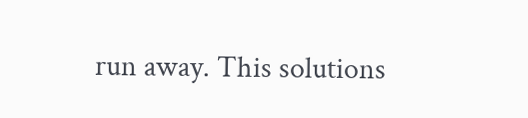run away. This solutions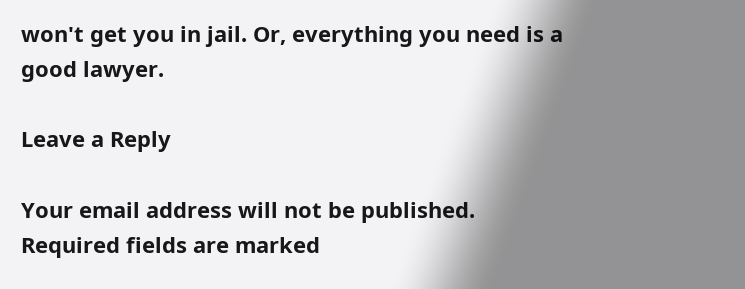won't get you in jail. Or, everything you need is a good lawyer.

Leave a Reply

Your email address will not be published. Required fields are marked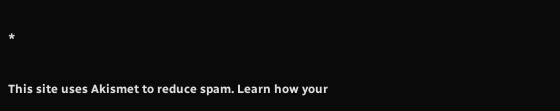*

This site uses Akismet to reduce spam. Learn how your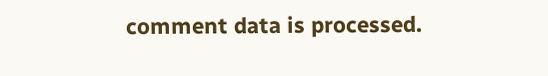comment data is processed.